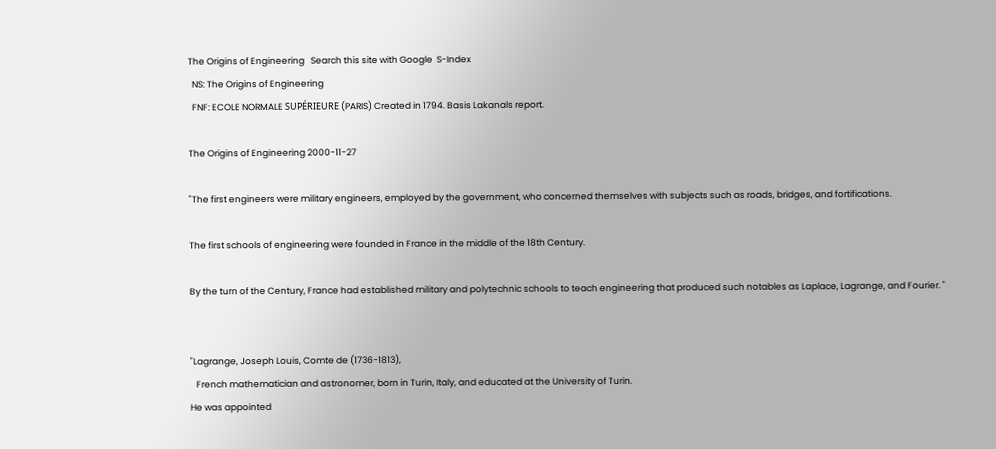The Origins of Engineering   Search this site with Google  S-Index
  NS: The Origins of Engineering
  FNF: ECOLE NORMALE SUPÉRIEURE (PARIS) Created in 1794. Basis Lakanals report.

The Origins of Engineering 2000-11-27

"The first engineers were military engineers, employed by the government, who concerned themselves with subjects such as roads, bridges, and fortifications.

The first schools of engineering were founded in France in the middle of the 18th Century.

By the turn of the Century, France had established military and polytechnic schools to teach engineering that produced such notables as Laplace, Lagrange, and Fourier. "


"Lagrange, Joseph Louis, Comte de (1736-1813),
   French mathematician and astronomer, born in Turin, Italy, and educated at the University of Turin.
He was appointed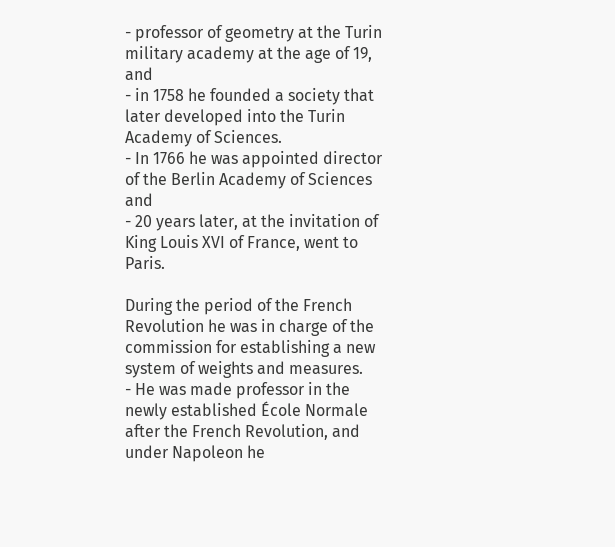- professor of geometry at the Turin military academy at the age of 19, and
- in 1758 he founded a society that later developed into the Turin Academy of Sciences.
- In 1766 he was appointed director of the Berlin Academy of Sciences  and
- 20 years later, at the invitation of King Louis XVI of France, went to Paris.

During the period of the French Revolution he was in charge of the commission for establishing a new system of weights and measures.
- He was made professor in the newly established École Normale after the French Revolution, and under Napoleon he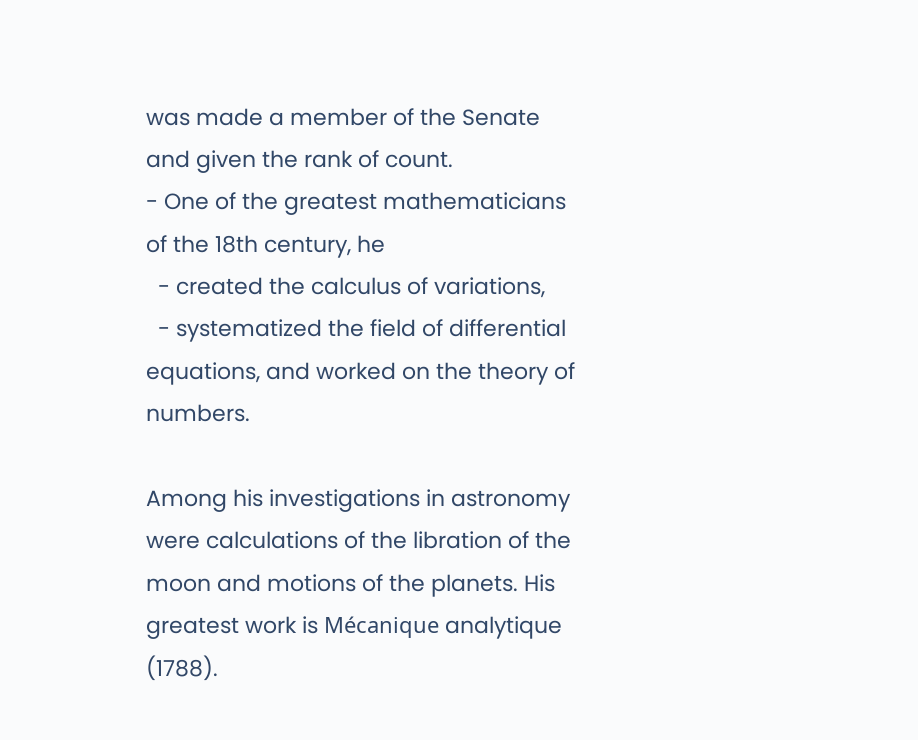was made a member of the Senate and given the rank of count.
- One of the greatest mathematicians of the 18th century, he
  - created the calculus of variations,
  - systematized the field of differential equations, and worked on the theory of numbers.

Among his investigations in astronomy were calculations of the libration of the moon and motions of the planets. His greatest work is Mécanique analytique (1788).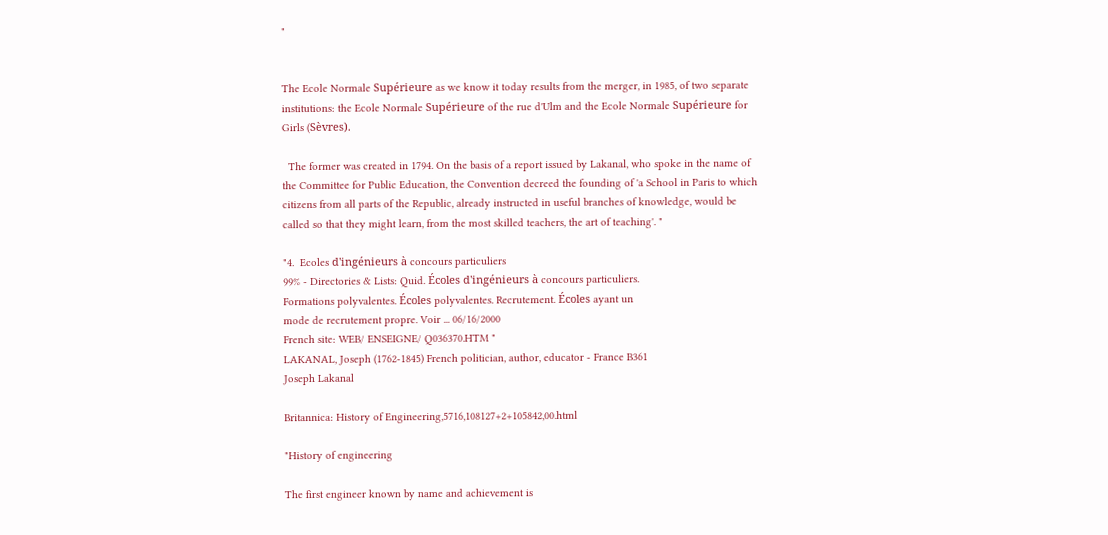"


The Ecole Normale Supérieure as we know it today results from the merger, in 1985, of two separate institutions: the Ecole Normale Supérieure of the rue d'Ulm and the Ecole Normale Supérieure for Girls (Sèvres).

  The former was created in 1794. On the basis of a report issued by Lakanal, who spoke in the name of the Committee for Public Education, the Convention decreed the founding of 'a School in Paris to which citizens from all parts of the Republic, already instructed in useful branches of knowledge, would be called so that they might learn, from the most skilled teachers, the art of teaching'. "

"4.  Ecoles d'ingénieurs à concours particuliers
99% - Directories & Lists: Quid. Écoles d'ingénieurs à concours particuliers.
Formations polyvalentes. Écoles polyvalentes. Recrutement. Écoles ayant un
mode de recrutement propre. Voir ... 06/16/2000
French site: WEB/ ENSEIGNE/ Q036370.HTM "
LAKANAL, Joseph (1762-1845) French politician, author, educator - France B361
Joseph Lakanal

Britannica: History of Engineering,5716,108127+2+105842,00.html

"History of engineering

The first engineer known by name and achievement is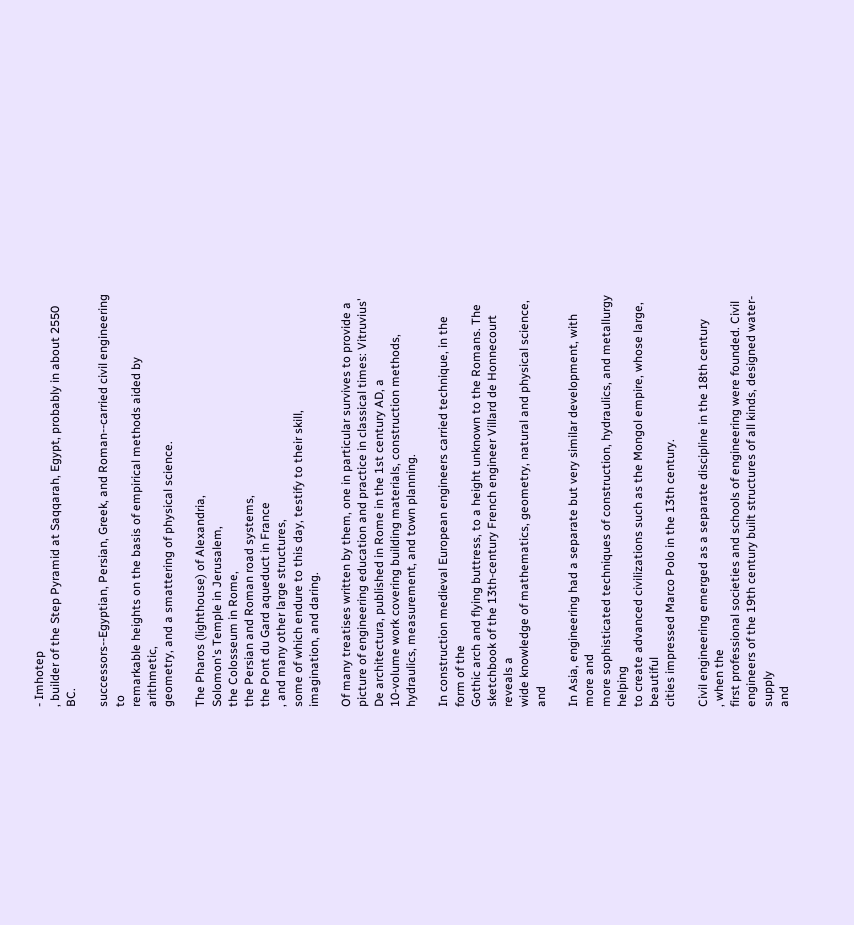- Imhotep
, builder of the Step Pyramid at Saqqarah, Egypt, probably in about 2550 BC.

successors--Egyptian, Persian, Greek, and Roman--carried civil engineering to
remarkable heights on the basis of empirical methods aided by arithmetic,
geometry, and a smattering of physical science.

The Pharos (lighthouse) of Alexandria,
Solomon's Temple in Jerusalem,
the Colosseum in Rome,
the Persian and Roman road systems,
the Pont du Gard aqueduct in France
, and many other large structures,
some of which endure to this day, testify to their skill,
imagination, and daring.

Of many treatises written by them, one in particular survives to provide a picture of engineering education and practice in classical times: Vitruvius' De architectura, published in Rome in the 1st century AD, a
10-volume work covering building materials, construction methods, hydraulics, measurement, and town planning.

In construction medieval European engineers carried technique, in the form of the
Gothic arch and flying buttress, to a height unknown to the Romans. The
sketchbook of the 13th-century French engineer Villard de Honnecourt reveals a
wide knowledge of mathematics, geometry, natural and physical science, and

In Asia, engineering had a separate but very similar development, with more and
more sophisticated techniques of construction, hydraulics, and metallurgy helping
to create advanced civilizations such as the Mongol empire, whose large, beautiful
cities impressed Marco Polo in the 13th century.

Civil engineering emerged as a separate discipline in the 18th century
, when the
first professional societies and schools of engineering were founded. Civil
engineers of the 19th century built structures of all kinds, designed water-supply
and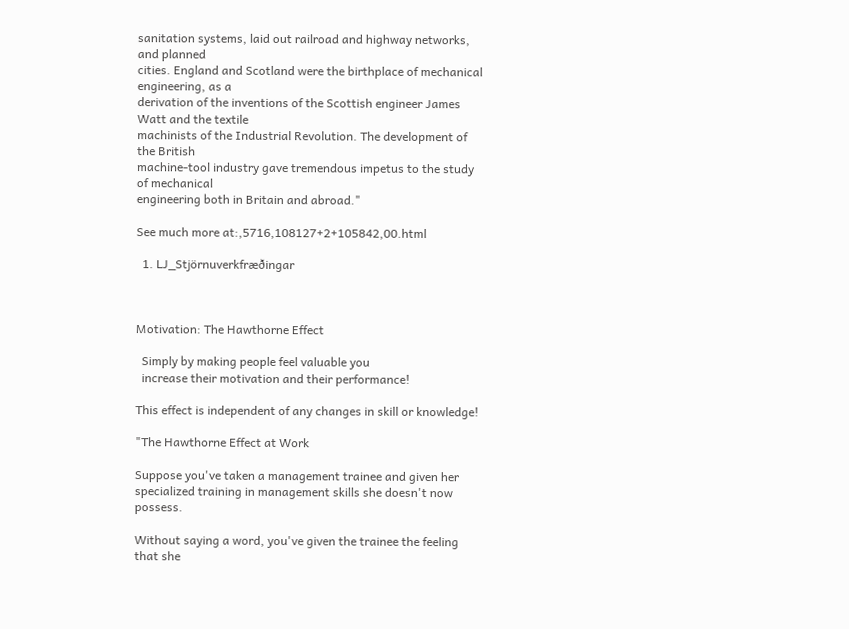sanitation systems, laid out railroad and highway networks, and planned
cities. England and Scotland were the birthplace of mechanical engineering, as a
derivation of the inventions of the Scottish engineer James Watt and the textile
machinists of the Industrial Revolution. The development of the British
machine-tool industry gave tremendous impetus to the study of mechanical
engineering both in Britain and abroad."

See much more at:,5716,108127+2+105842,00.html

  1. LJ_Stjörnuverkfræðingar



Motivation: The Hawthorne Effect

  Simply by making people feel valuable you
  increase their motivation and their performance!

This effect is independent of any changes in skill or knowledge!

"The Hawthorne Effect at Work

Suppose you've taken a management trainee and given her specialized training in management skills she doesn't now possess.

Without saying a word, you've given the trainee the feeling that she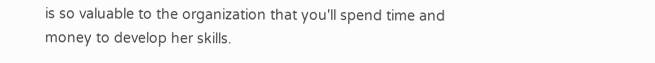is so valuable to the organization that you'll spend time and money to develop her skills.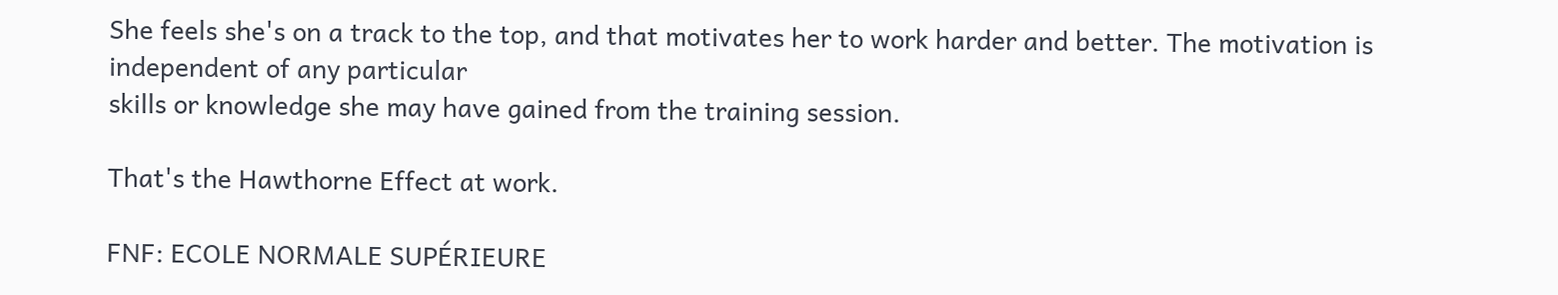She feels she's on a track to the top, and that motivates her to work harder and better. The motivation is independent of any particular
skills or knowledge she may have gained from the training session.

That's the Hawthorne Effect at work.

FNF: ECOLE NORMALE SUPÉRIEURE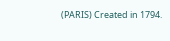(PARIS) Created in 1794.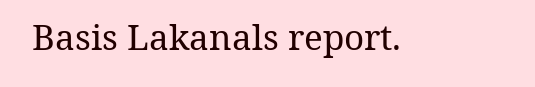Basis Lakanals report.